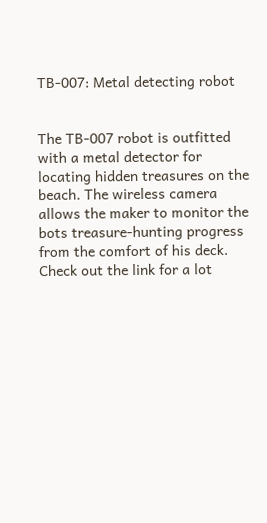TB-007: Metal detecting robot


The TB-007 robot is outfitted with a metal detector for locating hidden treasures on the beach. The wireless camera allows the maker to monitor the bots treasure-hunting progress from the comfort of his deck. Check out the link for a lot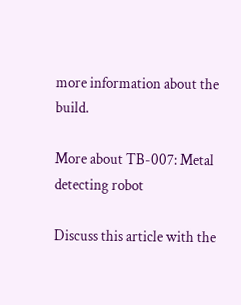more information about the build.

More about TB-007: Metal detecting robot

Discuss this article with the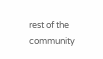rest of the community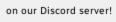on our Discord server!